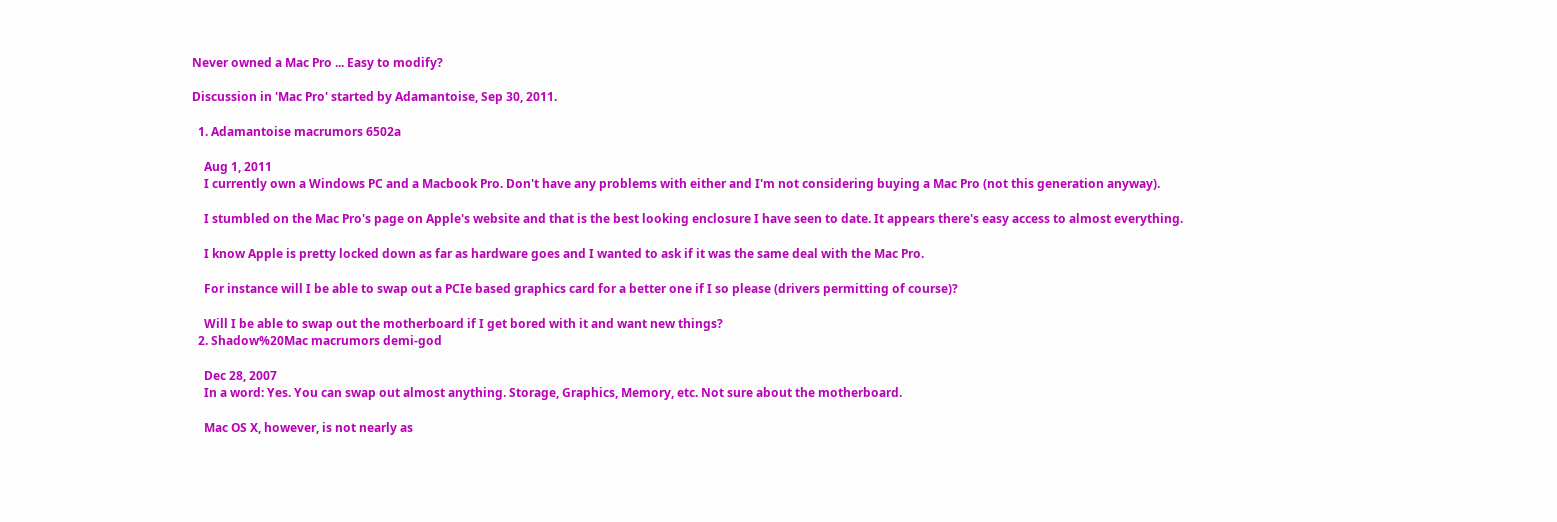Never owned a Mac Pro ... Easy to modify?

Discussion in 'Mac Pro' started by Adamantoise, Sep 30, 2011.

  1. Adamantoise macrumors 6502a

    Aug 1, 2011
    I currently own a Windows PC and a Macbook Pro. Don't have any problems with either and I'm not considering buying a Mac Pro (not this generation anyway).

    I stumbled on the Mac Pro's page on Apple's website and that is the best looking enclosure I have seen to date. It appears there's easy access to almost everything.

    I know Apple is pretty locked down as far as hardware goes and I wanted to ask if it was the same deal with the Mac Pro.

    For instance will I be able to swap out a PCIe based graphics card for a better one if I so please (drivers permitting of course)?

    Will I be able to swap out the motherboard if I get bored with it and want new things?
  2. Shadow%20Mac macrumors demi-god

    Dec 28, 2007
    In a word: Yes. You can swap out almost anything. Storage, Graphics, Memory, etc. Not sure about the motherboard.

    Mac OS X, however, is not nearly as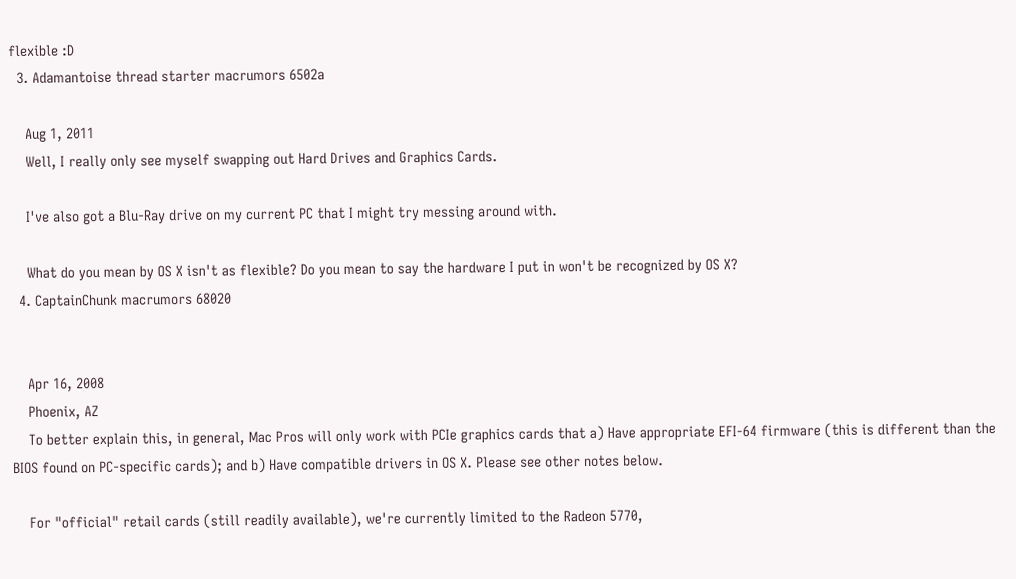flexible :D
  3. Adamantoise thread starter macrumors 6502a

    Aug 1, 2011
    Well, I really only see myself swapping out Hard Drives and Graphics Cards.

    I've also got a Blu-Ray drive on my current PC that I might try messing around with.

    What do you mean by OS X isn't as flexible? Do you mean to say the hardware I put in won't be recognized by OS X?
  4. CaptainChunk macrumors 68020


    Apr 16, 2008
    Phoenix, AZ
    To better explain this, in general, Mac Pros will only work with PCIe graphics cards that a) Have appropriate EFI-64 firmware (this is different than the BIOS found on PC-specific cards); and b) Have compatible drivers in OS X. Please see other notes below.

    For "official" retail cards (still readily available), we're currently limited to the Radeon 5770,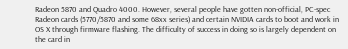Radeon 5870 and Quadro 4000. However, several people have gotten non-official, PC-spec Radeon cards (5770/5870 and some 68xx series) and certain NVIDIA cards to boot and work in OS X through firmware flashing. The difficulty of success in doing so is largely dependent on the card in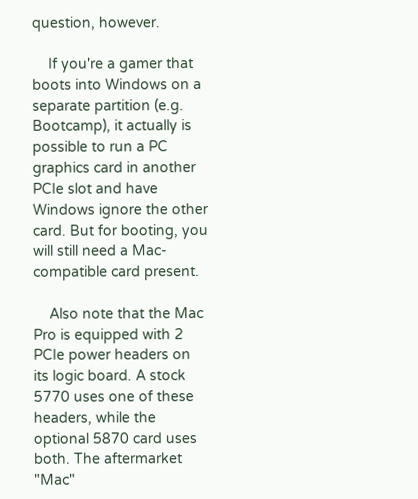question, however.

    If you're a gamer that boots into Windows on a separate partition (e.g. Bootcamp), it actually is possible to run a PC graphics card in another PCIe slot and have Windows ignore the other card. But for booting, you will still need a Mac-compatible card present.

    Also note that the Mac Pro is equipped with 2 PCIe power headers on its logic board. A stock 5770 uses one of these headers, while the optional 5870 card uses both. The aftermarket "Mac"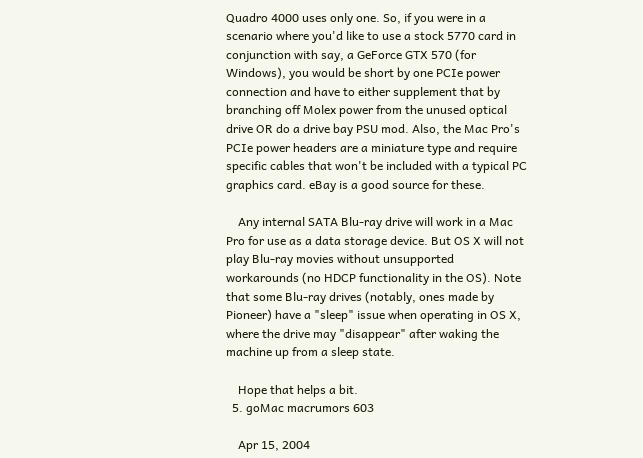Quadro 4000 uses only one. So, if you were in a scenario where you'd like to use a stock 5770 card in conjunction with say, a GeForce GTX 570 (for Windows), you would be short by one PCIe power connection and have to either supplement that by branching off Molex power from the unused optical drive OR do a drive bay PSU mod. Also, the Mac Pro's PCIe power headers are a miniature type and require specific cables that won't be included with a typical PC graphics card. eBay is a good source for these.

    Any internal SATA Blu-ray drive will work in a Mac Pro for use as a data storage device. But OS X will not play Blu-ray movies without unsupported workarounds (no HDCP functionality in the OS). Note that some Blu-ray drives (notably, ones made by Pioneer) have a "sleep" issue when operating in OS X, where the drive may "disappear" after waking the machine up from a sleep state.

    Hope that helps a bit.
  5. goMac macrumors 603

    Apr 15, 2004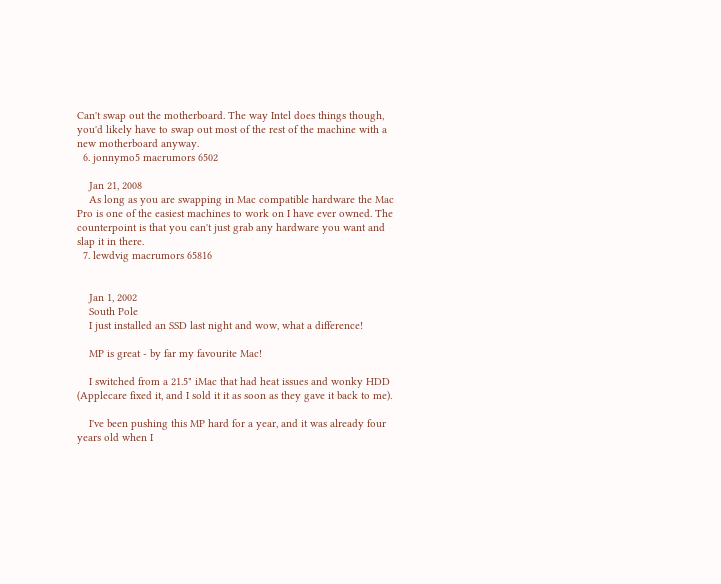Can't swap out the motherboard. The way Intel does things though, you'd likely have to swap out most of the rest of the machine with a new motherboard anyway.
  6. jonnymo5 macrumors 6502

    Jan 21, 2008
    As long as you are swapping in Mac compatible hardware the Mac Pro is one of the easiest machines to work on I have ever owned. The counterpoint is that you can't just grab any hardware you want and slap it in there.
  7. lewdvig macrumors 65816


    Jan 1, 2002
    South Pole
    I just installed an SSD last night and wow, what a difference!

    MP is great - by far my favourite Mac!

    I switched from a 21.5" iMac that had heat issues and wonky HDD (Applecare fixed it, and I sold it it as soon as they gave it back to me).

    I've been pushing this MP hard for a year, and it was already four years old when I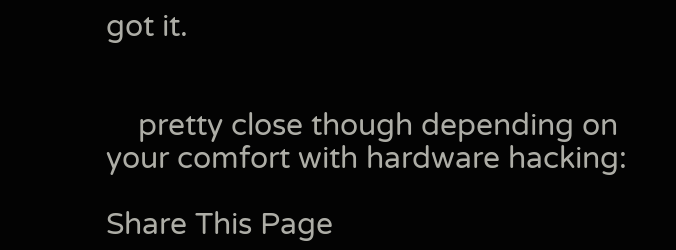got it.


    pretty close though depending on your comfort with hardware hacking:

Share This Page